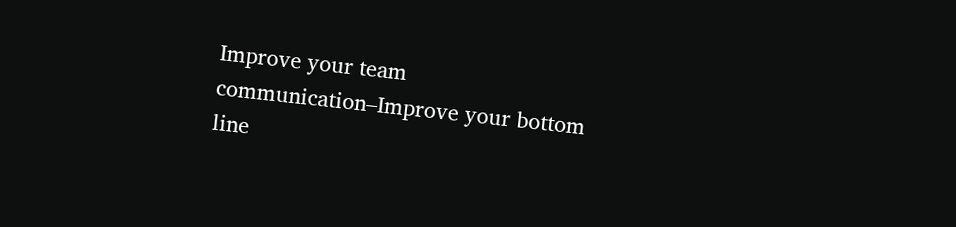Improve your team communication–Improve your bottom line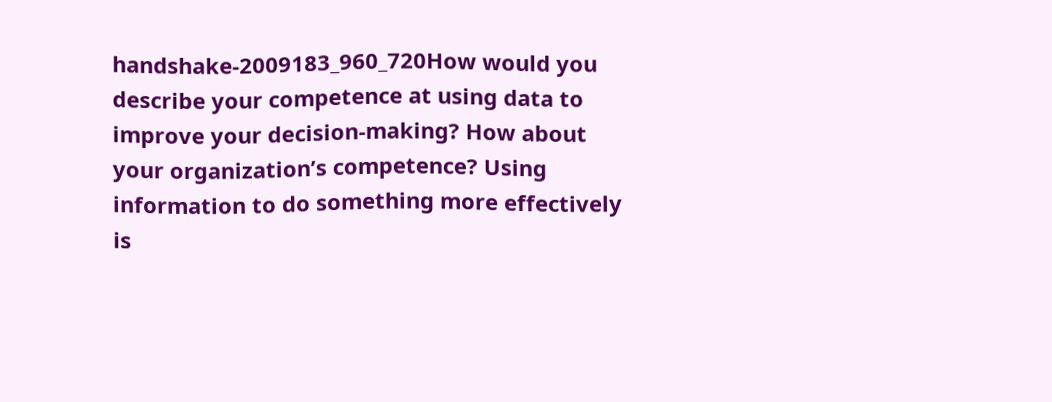handshake-2009183_960_720How would you describe your competence at using data to improve your decision-making? How about your organization’s competence? Using information to do something more effectively is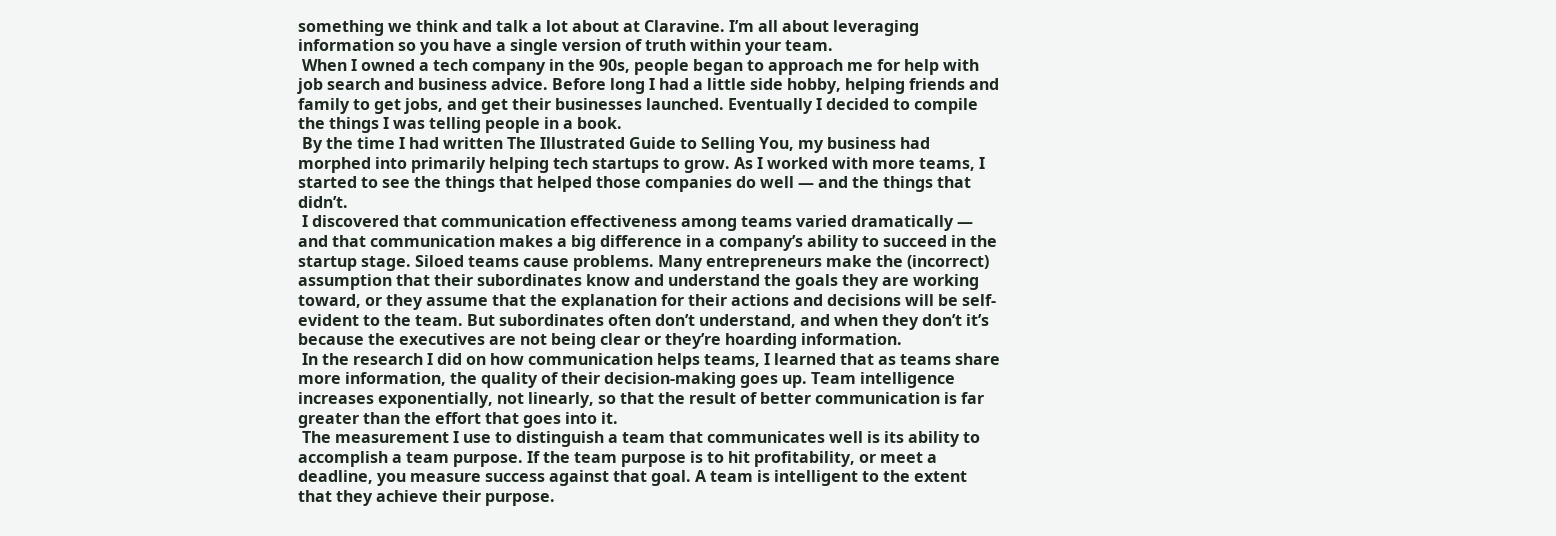something we think and talk a lot about at Claravine. I’m all about leveraging information so you have a single version of truth within your team.
 When I owned a tech company in the 90s, people began to approach me for help with job search and business advice. Before long I had a little side hobby, helping friends and family to get jobs, and get their businesses launched. Eventually I decided to compile the things I was telling people in a book.
 By the time I had written The Illustrated Guide to Selling You, my business had morphed into primarily helping tech startups to grow. As I worked with more teams, I started to see the things that helped those companies do well — and the things that didn’t.
 I discovered that communication effectiveness among teams varied dramatically — and that communication makes a big difference in a company’s ability to succeed in the startup stage. Siloed teams cause problems. Many entrepreneurs make the (incorrect) assumption that their subordinates know and understand the goals they are working toward, or they assume that the explanation for their actions and decisions will be self-evident to the team. But subordinates often don’t understand, and when they don’t it’s because the executives are not being clear or they’re hoarding information.
 In the research I did on how communication helps teams, I learned that as teams share more information, the quality of their decision-making goes up. Team intelligence increases exponentially, not linearly, so that the result of better communication is far greater than the effort that goes into it.
 The measurement I use to distinguish a team that communicates well is its ability to accomplish a team purpose. If the team purpose is to hit profitability, or meet a deadline, you measure success against that goal. A team is intelligent to the extent that they achieve their purpose.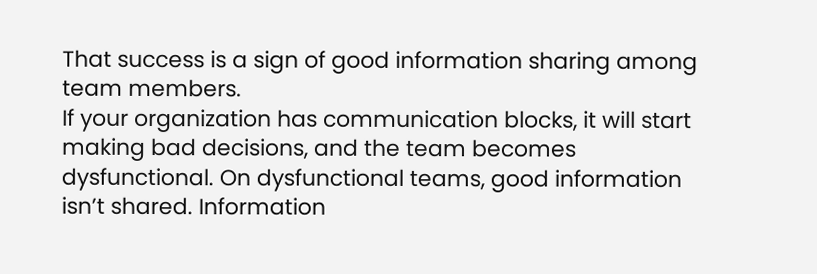That success is a sign of good information sharing among team members.
If your organization has communication blocks, it will start making bad decisions, and the team becomes dysfunctional. On dysfunctional teams, good information isn’t shared. Information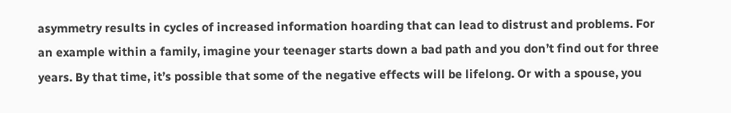asymmetry results in cycles of increased information hoarding that can lead to distrust and problems. For an example within a family, imagine your teenager starts down a bad path and you don’t find out for three years. By that time, it’s possible that some of the negative effects will be lifelong. Or with a spouse, you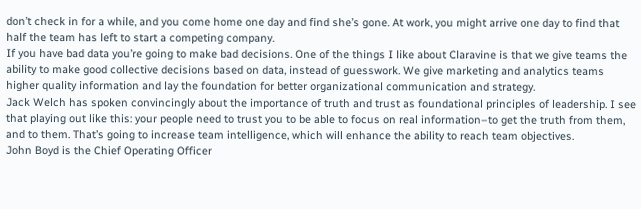don’t check in for a while, and you come home one day and find she’s gone. At work, you might arrive one day to find that half the team has left to start a competing company.
If you have bad data you’re going to make bad decisions. One of the things I like about Claravine is that we give teams the ability to make good collective decisions based on data, instead of guesswork. We give marketing and analytics teams higher quality information and lay the foundation for better organizational communication and strategy.
Jack Welch has spoken convincingly about the importance of truth and trust as foundational principles of leadership. I see that playing out like this: your people need to trust you to be able to focus on real information–to get the truth from them, and to them. That’s going to increase team intelligence, which will enhance the ability to reach team objectives.
John Boyd is the Chief Operating Officer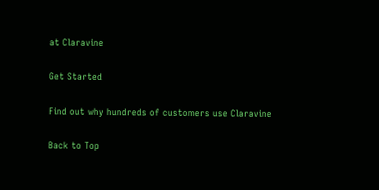at Claravine

Get Started

Find out why hundreds of customers use Claravine

Back to Top